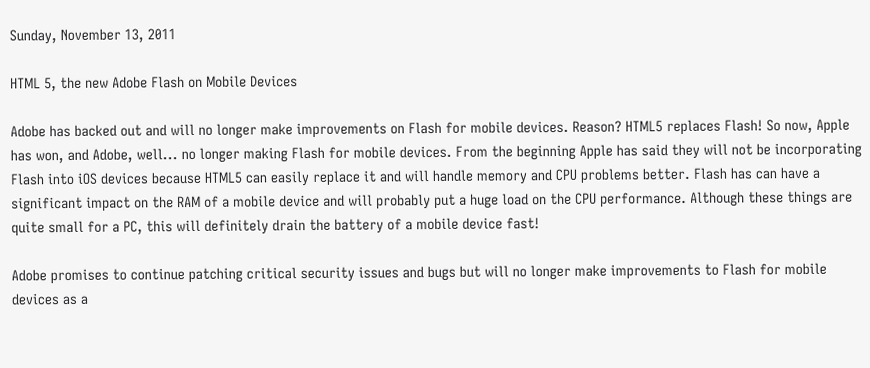Sunday, November 13, 2011

HTML 5, the new Adobe Flash on Mobile Devices

Adobe has backed out and will no longer make improvements on Flash for mobile devices. Reason? HTML5 replaces Flash! So now, Apple has won, and Adobe, well... no longer making Flash for mobile devices. From the beginning Apple has said they will not be incorporating Flash into iOS devices because HTML5 can easily replace it and will handle memory and CPU problems better. Flash has can have a significant impact on the RAM of a mobile device and will probably put a huge load on the CPU performance. Although these things are quite small for a PC, this will definitely drain the battery of a mobile device fast!

Adobe promises to continue patching critical security issues and bugs but will no longer make improvements to Flash for mobile devices as a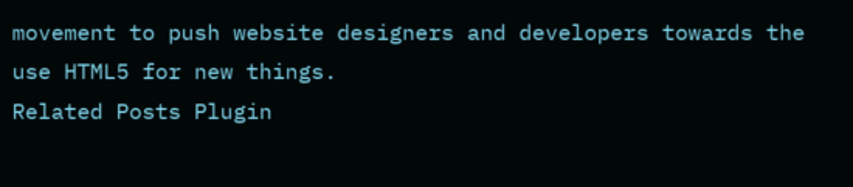movement to push website designers and developers towards the use HTML5 for new things.
Related Posts Plugin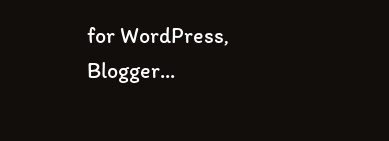for WordPress, Blogger...